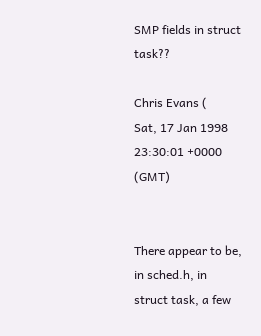SMP fields in struct task??

Chris Evans (
Sat, 17 Jan 1998 23:30:01 +0000 (GMT)


There appear to be, in sched.h, in struct task, a few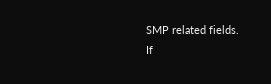SMP related fields.
If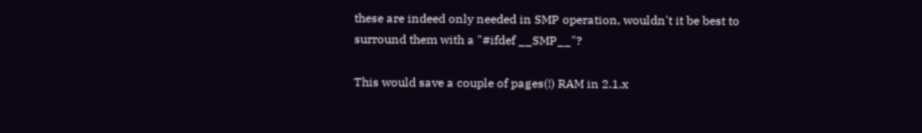these are indeed only needed in SMP operation, wouldn't it be best to
surround them with a "#ifdef __SMP__"?

This would save a couple of pages(!) RAM in 2.1.x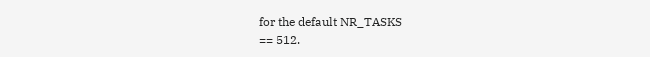for the default NR_TASKS
== 512.